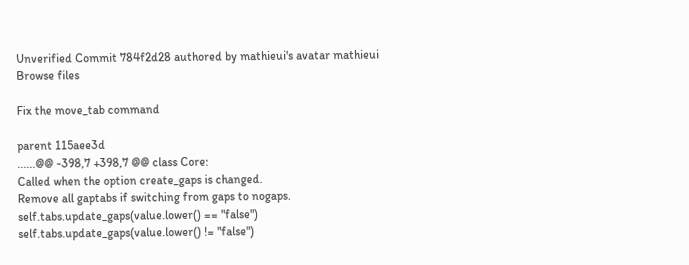Unverified Commit 784f2d28 authored by mathieui's avatar mathieui
Browse files

Fix the move_tab command

parent 115aee3d
......@@ -398,7 +398,7 @@ class Core:
Called when the option create_gaps is changed.
Remove all gaptabs if switching from gaps to nogaps.
self.tabs.update_gaps(value.lower() == "false")
self.tabs.update_gaps(value.lower() != "false")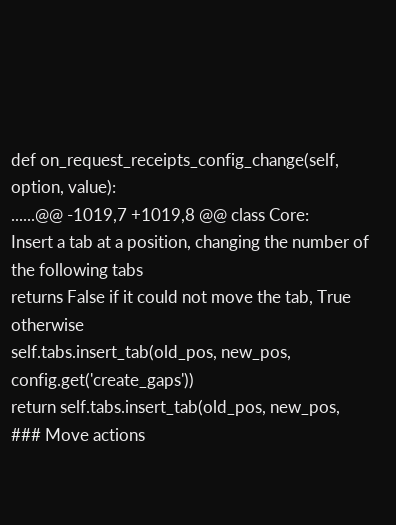def on_request_receipts_config_change(self, option, value):
......@@ -1019,7 +1019,8 @@ class Core:
Insert a tab at a position, changing the number of the following tabs
returns False if it could not move the tab, True otherwise
self.tabs.insert_tab(old_pos, new_pos, config.get('create_gaps'))
return self.tabs.insert_tab(old_pos, new_pos,
### Move actions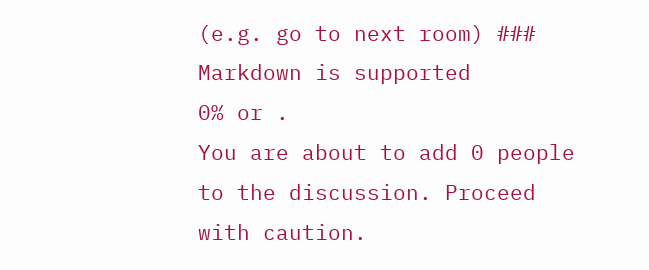(e.g. go to next room) ###
Markdown is supported
0% or .
You are about to add 0 people to the discussion. Proceed with caution.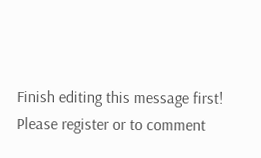Finish editing this message first!
Please register or to comment